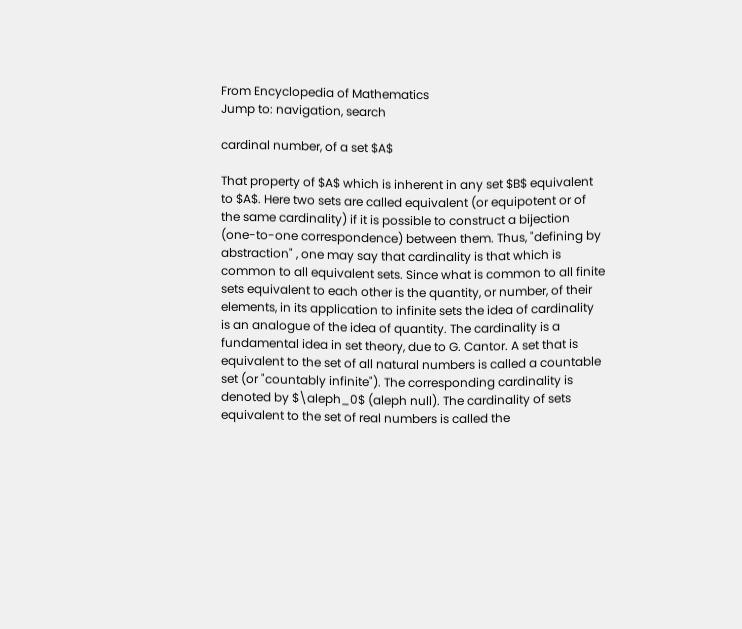From Encyclopedia of Mathematics
Jump to: navigation, search

cardinal number, of a set $A$

That property of $A$ which is inherent in any set $B$ equivalent to $A$. Here two sets are called equivalent (or equipotent or of the same cardinality) if it is possible to construct a bijection (one-to-one correspondence) between them. Thus, "defining by abstraction" , one may say that cardinality is that which is common to all equivalent sets. Since what is common to all finite sets equivalent to each other is the quantity, or number, of their elements, in its application to infinite sets the idea of cardinality is an analogue of the idea of quantity. The cardinality is a fundamental idea in set theory, due to G. Cantor. A set that is equivalent to the set of all natural numbers is called a countable set (or "countably infinite"). The corresponding cardinality is denoted by $\aleph_0$ (aleph null). The cardinality of sets equivalent to the set of real numbers is called the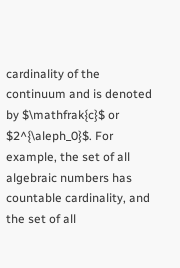cardinality of the continuum and is denoted by $\mathfrak{c}$ or $2^{\aleph_0}$. For example, the set of all algebraic numbers has countable cardinality, and the set of all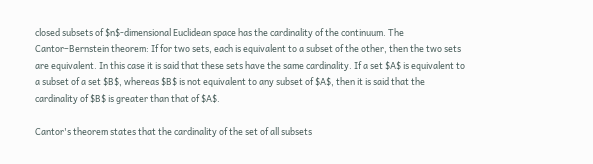closed subsets of $n$-dimensional Euclidean space has the cardinality of the continuum. The Cantor–Bernstein theorem: If for two sets, each is equivalent to a subset of the other, then the two sets are equivalent. In this case it is said that these sets have the same cardinality. If a set $A$ is equivalent to a subset of a set $B$, whereas $B$ is not equivalent to any subset of $A$, then it is said that the cardinality of $B$ is greater than that of $A$.

Cantor's theorem states that the cardinality of the set of all subsets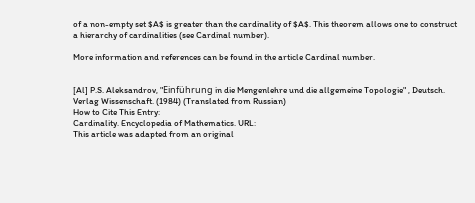of a non-empty set $A$ is greater than the cardinality of $A$. This theorem allows one to construct a hierarchy of cardinalities (see Cardinal number).

More information and references can be found in the article Cardinal number.


[Al] P.S. Aleksandrov, "Einführung in die Mengenlehre und die allgemeine Topologie" , Deutsch. Verlag Wissenschaft. (1984) (Translated from Russian)
How to Cite This Entry:
Cardinality. Encyclopedia of Mathematics. URL:
This article was adapted from an original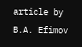article by B.A. Efimov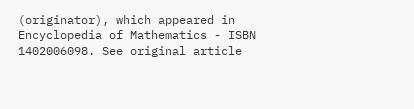(originator), which appeared in Encyclopedia of Mathematics - ISBN 1402006098. See original article